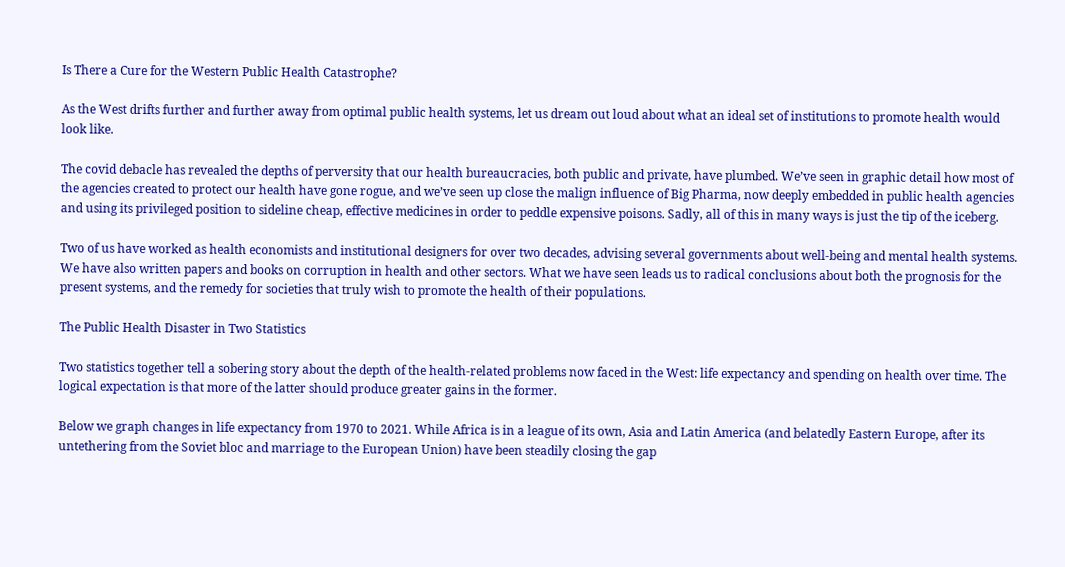Is There a Cure for the Western Public Health Catastrophe?

As the West drifts further and further away from optimal public health systems, let us dream out loud about what an ideal set of institutions to promote health would look like.

The covid debacle has revealed the depths of perversity that our health bureaucracies, both public and private, have plumbed. We’ve seen in graphic detail how most of the agencies created to protect our health have gone rogue, and we’ve seen up close the malign influence of Big Pharma, now deeply embedded in public health agencies and using its privileged position to sideline cheap, effective medicines in order to peddle expensive poisons. Sadly, all of this in many ways is just the tip of the iceberg.

Two of us have worked as health economists and institutional designers for over two decades, advising several governments about well-being and mental health systems. We have also written papers and books on corruption in health and other sectors. What we have seen leads us to radical conclusions about both the prognosis for the present systems, and the remedy for societies that truly wish to promote the health of their populations.

The Public Health Disaster in Two Statistics

Two statistics together tell a sobering story about the depth of the health-related problems now faced in the West: life expectancy and spending on health over time. The logical expectation is that more of the latter should produce greater gains in the former.

Below we graph changes in life expectancy from 1970 to 2021. While Africa is in a league of its own, Asia and Latin America (and belatedly Eastern Europe, after its untethering from the Soviet bloc and marriage to the European Union) have been steadily closing the gap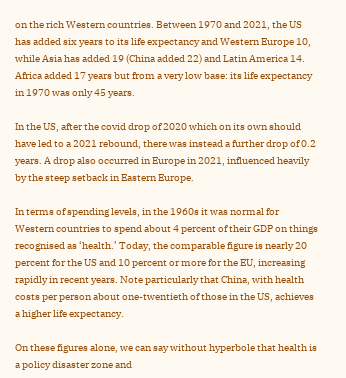on the rich Western countries. Between 1970 and 2021, the US has added six years to its life expectancy and Western Europe 10, while Asia has added 19 (China added 22) and Latin America 14. Africa added 17 years but from a very low base: its life expectancy in 1970 was only 45 years.

In the US, after the covid drop of 2020 which on its own should have led to a 2021 rebound, there was instead a further drop of 0.2 years. A drop also occurred in Europe in 2021, influenced heavily by the steep setback in Eastern Europe.

In terms of spending levels, in the 1960s it was normal for Western countries to spend about 4 percent of their GDP on things recognised as ‘health.’ Today, the comparable figure is nearly 20 percent for the US and 10 percent or more for the EU, increasing rapidly in recent years. Note particularly that China, with health costs per person about one-twentieth of those in the US, achieves a higher life expectancy.

On these figures alone, we can say without hyperbole that health is a policy disaster zone and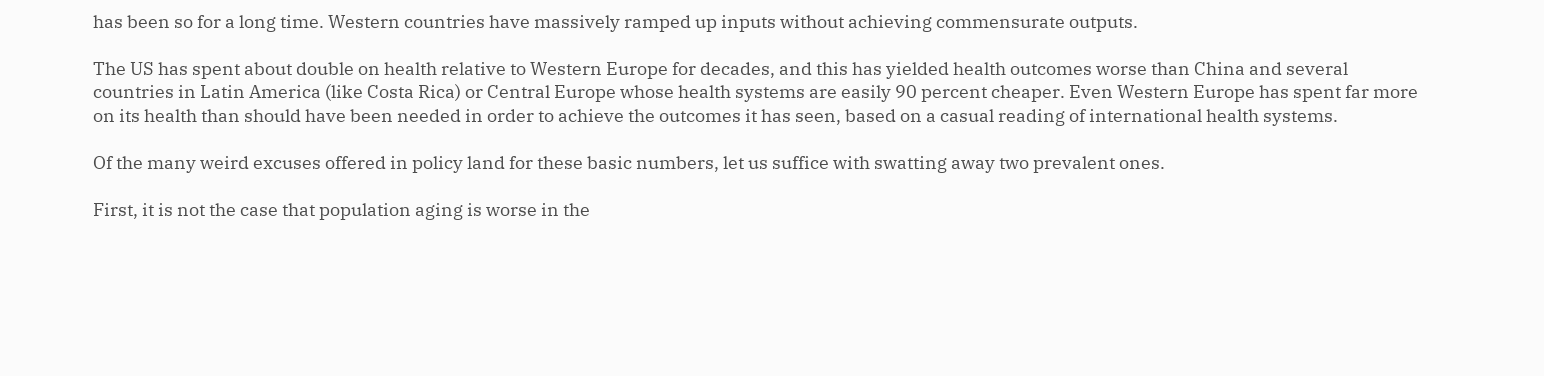has been so for a long time. Western countries have massively ramped up inputs without achieving commensurate outputs.

The US has spent about double on health relative to Western Europe for decades, and this has yielded health outcomes worse than China and several countries in Latin America (like Costa Rica) or Central Europe whose health systems are easily 90 percent cheaper. Even Western Europe has spent far more on its health than should have been needed in order to achieve the outcomes it has seen, based on a casual reading of international health systems.

Of the many weird excuses offered in policy land for these basic numbers, let us suffice with swatting away two prevalent ones.

First, it is not the case that population aging is worse in the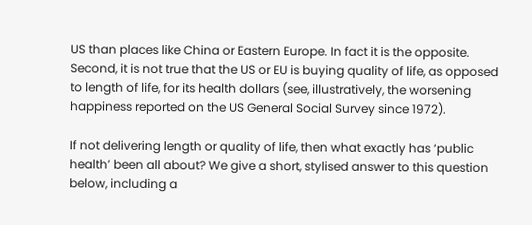US than places like China or Eastern Europe. In fact it is the opposite. Second, it is not true that the US or EU is buying quality of life, as opposed to length of life, for its health dollars (see, illustratively, the worsening happiness reported on the US General Social Survey since 1972).

If not delivering length or quality of life, then what exactly has ‘public health’ been all about? We give a short, stylised answer to this question below, including a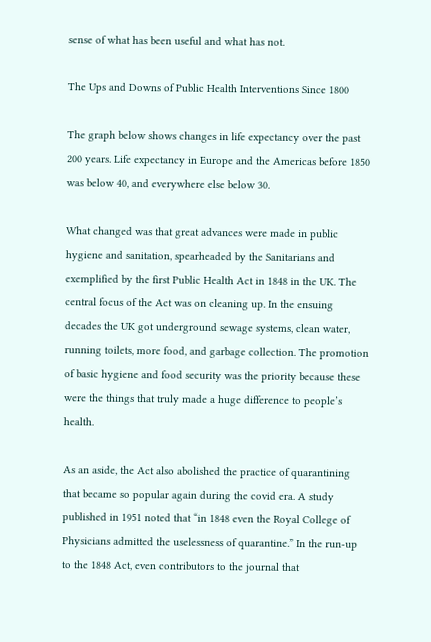sense of what has been useful and what has not.

The Ups and Downs of Public Health Interventions Since 1800

The graph below shows changes in life expectancy over the past 200 years. Life expectancy in Europe and the Americas before 1850 was below 40, and everywhere else below 30.

What changed was that great advances were made in public hygiene and sanitation, spearheaded by the Sanitarians and exemplified by the first Public Health Act in 1848 in the UK. The central focus of the Act was on cleaning up. In the ensuing decades the UK got underground sewage systems, clean water, running toilets, more food, and garbage collection. The promotion of basic hygiene and food security was the priority because these were the things that truly made a huge difference to people’s health.

As an aside, the Act also abolished the practice of quarantining that became so popular again during the covid era. A study published in 1951 noted that “in 1848 even the Royal College of Physicians admitted the uselessness of quarantine.” In the run-up to the 1848 Act, even contributors to the journal that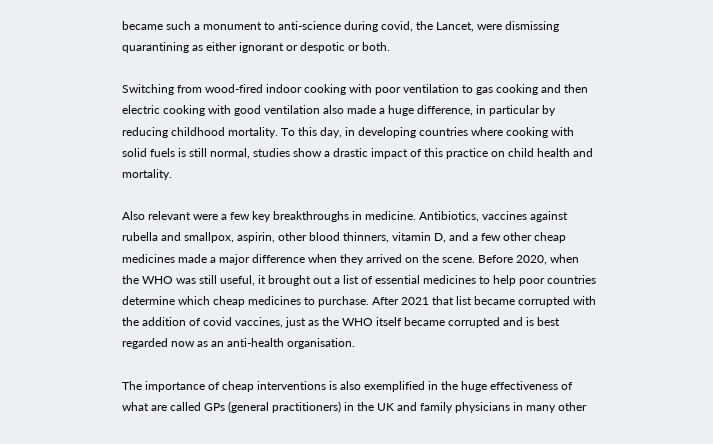became such a monument to anti-science during covid, the Lancet, were dismissing quarantining as either ignorant or despotic or both.

Switching from wood-fired indoor cooking with poor ventilation to gas cooking and then electric cooking with good ventilation also made a huge difference, in particular by reducing childhood mortality. To this day, in developing countries where cooking with solid fuels is still normal, studies show a drastic impact of this practice on child health and mortality.

Also relevant were a few key breakthroughs in medicine. Antibiotics, vaccines against rubella and smallpox, aspirin, other blood thinners, vitamin D, and a few other cheap medicines made a major difference when they arrived on the scene. Before 2020, when the WHO was still useful, it brought out a list of essential medicines to help poor countries determine which cheap medicines to purchase. After 2021 that list became corrupted with the addition of covid vaccines, just as the WHO itself became corrupted and is best regarded now as an anti-health organisation.

The importance of cheap interventions is also exemplified in the huge effectiveness of what are called GPs (general practitioners) in the UK and family physicians in many other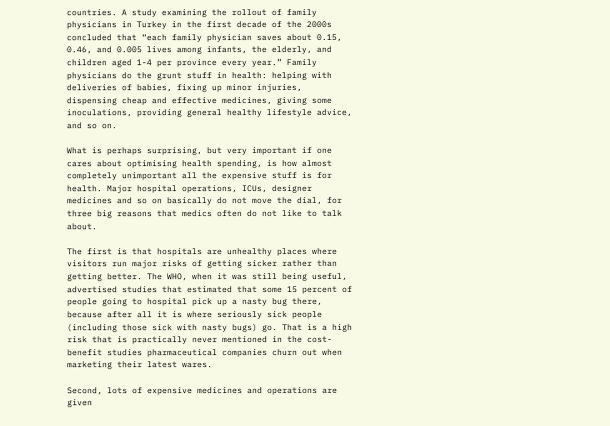countries. A study examining the rollout of family physicians in Turkey in the first decade of the 2000s concluded that “each family physician saves about 0.15, 0.46, and 0.005 lives among infants, the elderly, and children aged 1-4 per province every year.” Family physicians do the grunt stuff in health: helping with deliveries of babies, fixing up minor injuries, dispensing cheap and effective medicines, giving some inoculations, providing general healthy lifestyle advice, and so on.

What is perhaps surprising, but very important if one cares about optimising health spending, is how almost completely unimportant all the expensive stuff is for health. Major hospital operations, ICUs, designer medicines and so on basically do not move the dial, for three big reasons that medics often do not like to talk about.

The first is that hospitals are unhealthy places where visitors run major risks of getting sicker rather than getting better. The WHO, when it was still being useful, advertised studies that estimated that some 15 percent of people going to hospital pick up a nasty bug there, because after all it is where seriously sick people (including those sick with nasty bugs) go. That is a high risk that is practically never mentioned in the cost-benefit studies pharmaceutical companies churn out when marketing their latest wares.

Second, lots of expensive medicines and operations are given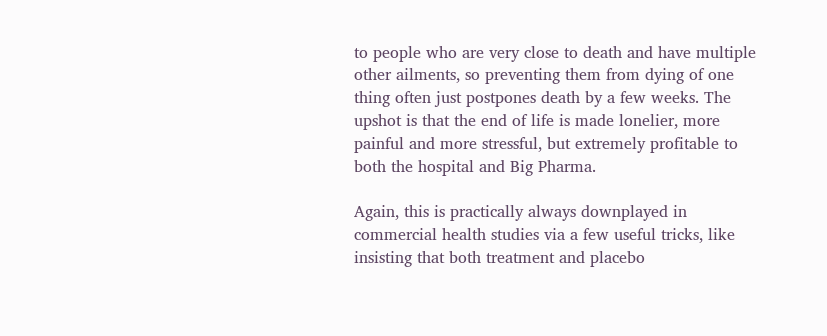to people who are very close to death and have multiple other ailments, so preventing them from dying of one thing often just postpones death by a few weeks. The upshot is that the end of life is made lonelier, more painful and more stressful, but extremely profitable to both the hospital and Big Pharma.

Again, this is practically always downplayed in commercial health studies via a few useful tricks, like insisting that both treatment and placebo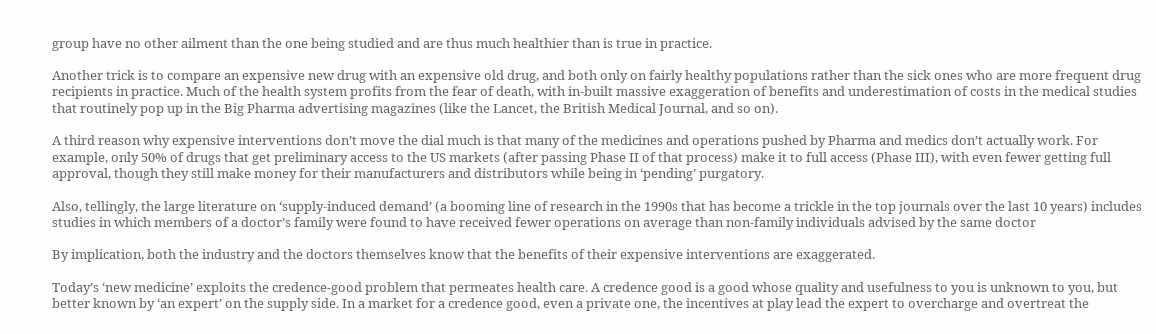group have no other ailment than the one being studied and are thus much healthier than is true in practice.

Another trick is to compare an expensive new drug with an expensive old drug, and both only on fairly healthy populations rather than the sick ones who are more frequent drug recipients in practice. Much of the health system profits from the fear of death, with in-built massive exaggeration of benefits and underestimation of costs in the medical studies that routinely pop up in the Big Pharma advertising magazines (like the Lancet, the British Medical Journal, and so on).

A third reason why expensive interventions don’t move the dial much is that many of the medicines and operations pushed by Pharma and medics don’t actually work. For example, only 50% of drugs that get preliminary access to the US markets (after passing Phase II of that process) make it to full access (Phase III), with even fewer getting full approval, though they still make money for their manufacturers and distributors while being in ‘pending’ purgatory.

Also, tellingly, the large literature on ‘supply-induced demand’ (a booming line of research in the 1990s that has become a trickle in the top journals over the last 10 years) includes studies in which members of a doctor’s family were found to have received fewer operations on average than non-family individuals advised by the same doctor

By implication, both the industry and the doctors themselves know that the benefits of their expensive interventions are exaggerated.

Today’s ‘new medicine’ exploits the credence-good problem that permeates health care. A credence good is a good whose quality and usefulness to you is unknown to you, but better known by ‘an expert’ on the supply side. In a market for a credence good, even a private one, the incentives at play lead the expert to overcharge and overtreat the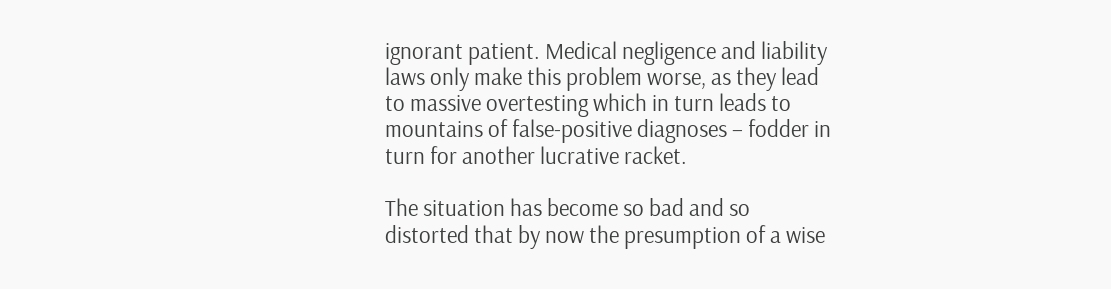ignorant patient. Medical negligence and liability laws only make this problem worse, as they lead to massive overtesting which in turn leads to mountains of false-positive diagnoses – fodder in turn for another lucrative racket.

The situation has become so bad and so distorted that by now the presumption of a wise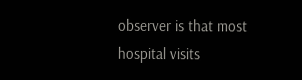observer is that most hospital visits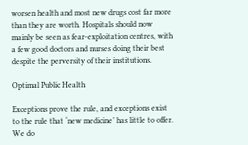worsen health and most new drugs cost far more than they are worth. Hospitals should now mainly be seen as fear-exploitation centres, with a few good doctors and nurses doing their best despite the perversity of their institutions.

Optimal Public Health

Exceptions prove the rule, and exceptions exist to the rule that ‘new medicine’ has little to offer. We do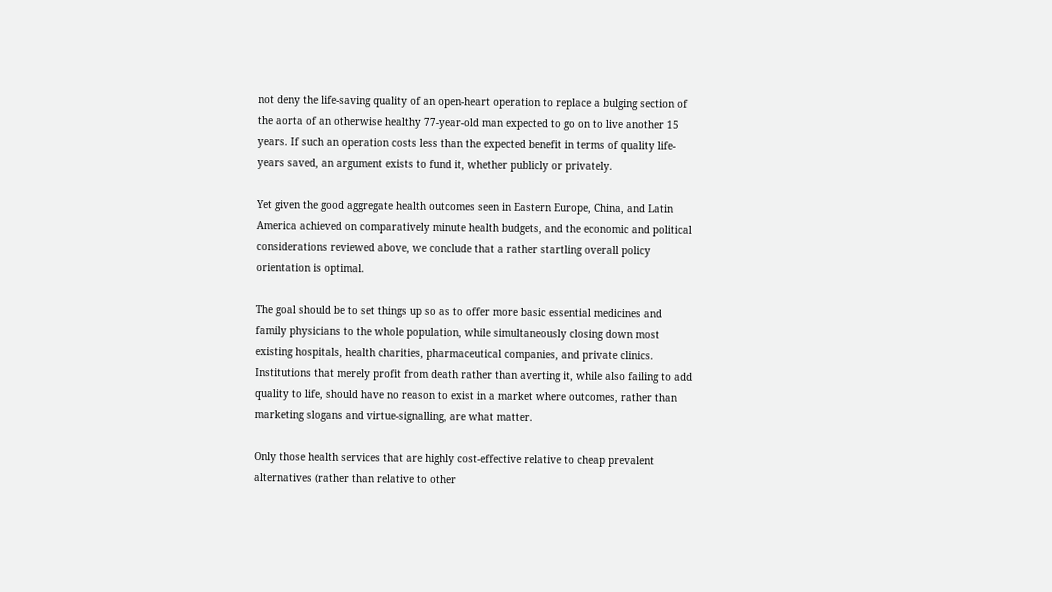not deny the life-saving quality of an open-heart operation to replace a bulging section of the aorta of an otherwise healthy 77-year-old man expected to go on to live another 15 years. If such an operation costs less than the expected benefit in terms of quality life-years saved, an argument exists to fund it, whether publicly or privately.

Yet given the good aggregate health outcomes seen in Eastern Europe, China, and Latin America achieved on comparatively minute health budgets, and the economic and political considerations reviewed above, we conclude that a rather startling overall policy orientation is optimal.

The goal should be to set things up so as to offer more basic essential medicines and family physicians to the whole population, while simultaneously closing down most existing hospitals, health charities, pharmaceutical companies, and private clinics. Institutions that merely profit from death rather than averting it, while also failing to add quality to life, should have no reason to exist in a market where outcomes, rather than marketing slogans and virtue-signalling, are what matter.

Only those health services that are highly cost-effective relative to cheap prevalent alternatives (rather than relative to other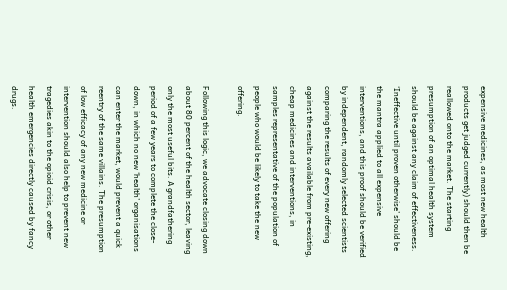expensive medicines, as most new health products get judged currently) should then be reallowed onto the market. The starting presumption of an optimal health system should be against any claim of effectiveness. ‘Ineffective until proven otherwise’ should be the mantra applied to all expensive interventions, and this proof should be verified by independent, randomly selected scientists comparing the results of every new offering against the results available from pre-existing, cheap medicines and interventions, in samples representative of the population of people who would be likely to take the new offering.

Following this logic, we advocate closing down about 80 percent of the health sector, leaving only the most useful bits. A grandfathering period of a few years to complete the close-down, in which no new ‘health’ organisations can enter the market, would prevent a quick reentry of the same villains. The presumption of low efficacy of any new medicine or intervention should also help to prevent new tragedies akin to the opioid crisis, or other health emergencies directly caused by fancy drugs.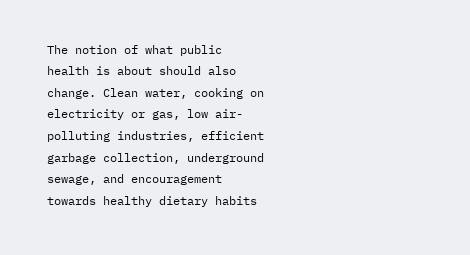The notion of what public health is about should also change. Clean water, cooking on electricity or gas, low air-polluting industries, efficient garbage collection, underground sewage, and encouragement towards healthy dietary habits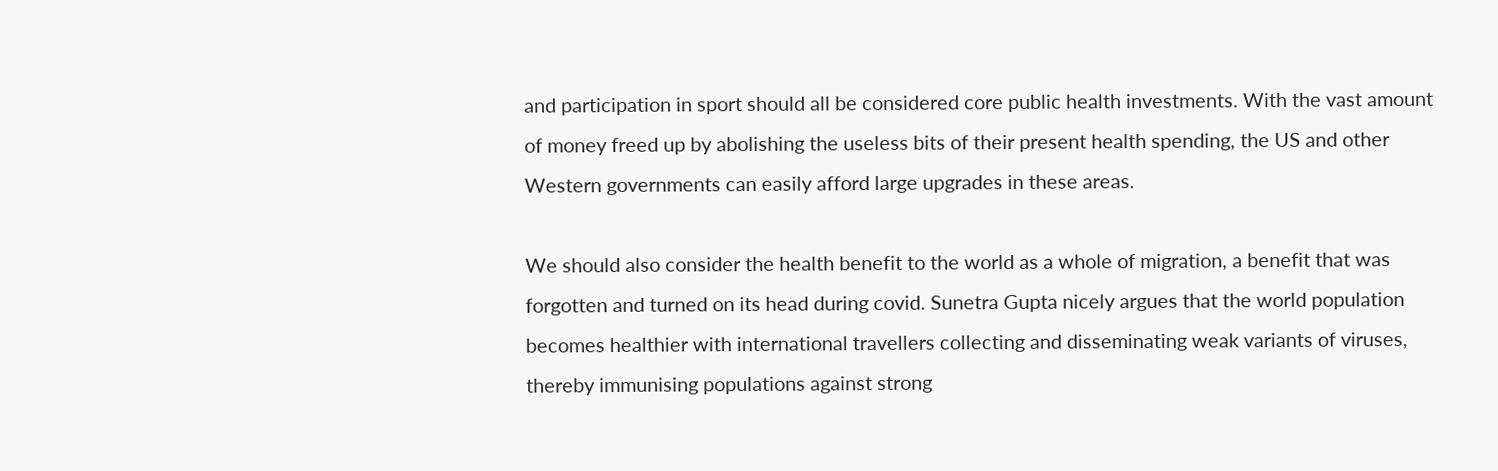and participation in sport should all be considered core public health investments. With the vast amount of money freed up by abolishing the useless bits of their present health spending, the US and other Western governments can easily afford large upgrades in these areas.

We should also consider the health benefit to the world as a whole of migration, a benefit that was forgotten and turned on its head during covid. Sunetra Gupta nicely argues that the world population becomes healthier with international travellers collecting and disseminating weak variants of viruses, thereby immunising populations against strong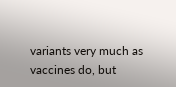variants very much as vaccines do, but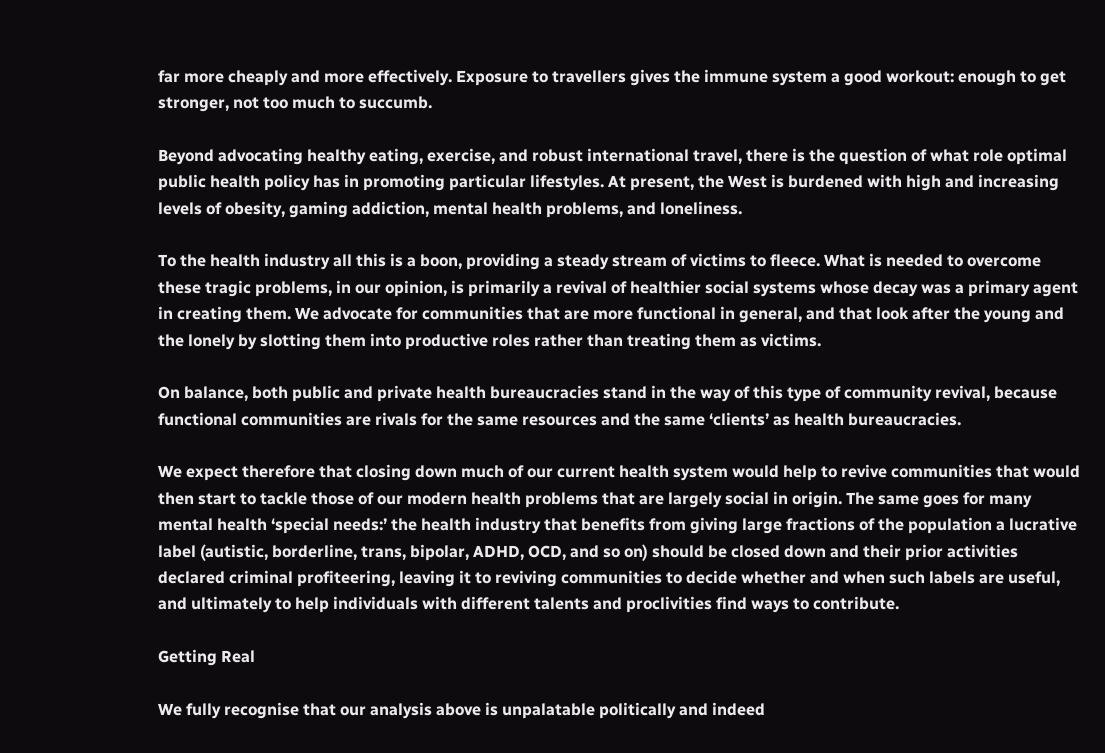far more cheaply and more effectively. Exposure to travellers gives the immune system a good workout: enough to get stronger, not too much to succumb.

Beyond advocating healthy eating, exercise, and robust international travel, there is the question of what role optimal public health policy has in promoting particular lifestyles. At present, the West is burdened with high and increasing levels of obesity, gaming addiction, mental health problems, and loneliness.

To the health industry all this is a boon, providing a steady stream of victims to fleece. What is needed to overcome these tragic problems, in our opinion, is primarily a revival of healthier social systems whose decay was a primary agent in creating them. We advocate for communities that are more functional in general, and that look after the young and the lonely by slotting them into productive roles rather than treating them as victims.

On balance, both public and private health bureaucracies stand in the way of this type of community revival, because functional communities are rivals for the same resources and the same ‘clients’ as health bureaucracies.

We expect therefore that closing down much of our current health system would help to revive communities that would then start to tackle those of our modern health problems that are largely social in origin. The same goes for many mental health ‘special needs:’ the health industry that benefits from giving large fractions of the population a lucrative label (autistic, borderline, trans, bipolar, ADHD, OCD, and so on) should be closed down and their prior activities declared criminal profiteering, leaving it to reviving communities to decide whether and when such labels are useful, and ultimately to help individuals with different talents and proclivities find ways to contribute.

Getting Real

We fully recognise that our analysis above is unpalatable politically and indeed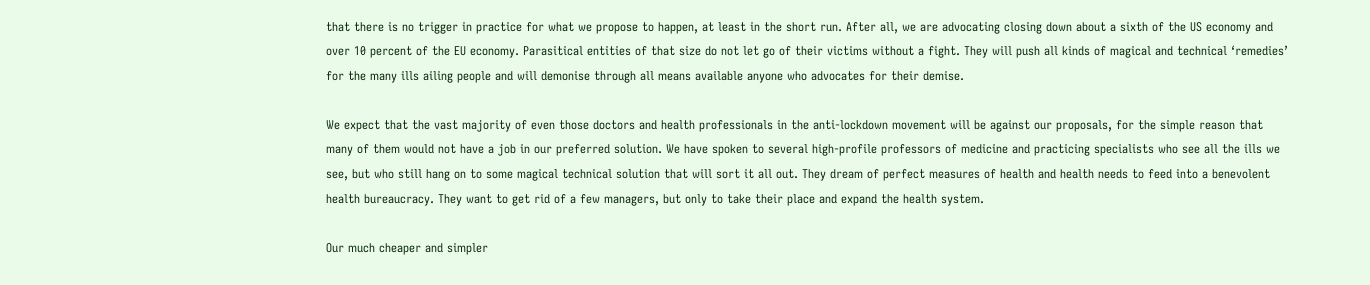that there is no trigger in practice for what we propose to happen, at least in the short run. After all, we are advocating closing down about a sixth of the US economy and over 10 percent of the EU economy. Parasitical entities of that size do not let go of their victims without a fight. They will push all kinds of magical and technical ‘remedies’ for the many ills ailing people and will demonise through all means available anyone who advocates for their demise.

We expect that the vast majority of even those doctors and health professionals in the anti-lockdown movement will be against our proposals, for the simple reason that many of them would not have a job in our preferred solution. We have spoken to several high-profile professors of medicine and practicing specialists who see all the ills we see, but who still hang on to some magical technical solution that will sort it all out. They dream of perfect measures of health and health needs to feed into a benevolent health bureaucracy. They want to get rid of a few managers, but only to take their place and expand the health system.

Our much cheaper and simpler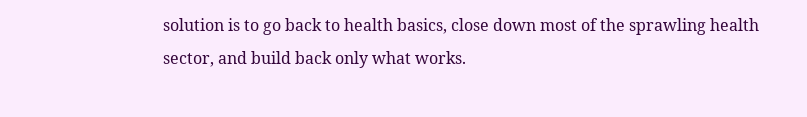solution is to go back to health basics, close down most of the sprawling health sector, and build back only what works.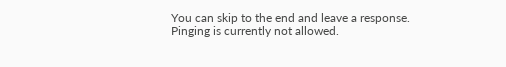You can skip to the end and leave a response. Pinging is currently not allowed.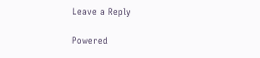Leave a Reply

Powered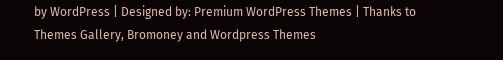by WordPress | Designed by: Premium WordPress Themes | Thanks to Themes Gallery, Bromoney and Wordpress Themes